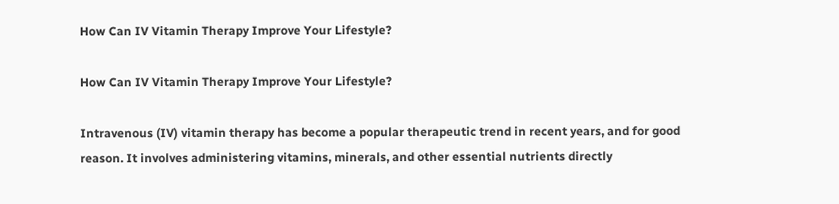How Can IV Vitamin Therapy Improve Your Lifestyle?

How Can IV Vitamin Therapy Improve Your Lifestyle?

Intravenous (IV) vitamin therapy has become a popular therapeutic trend in recent years, and for good reason. It involves administering vitamins, minerals, and other essential nutrients directly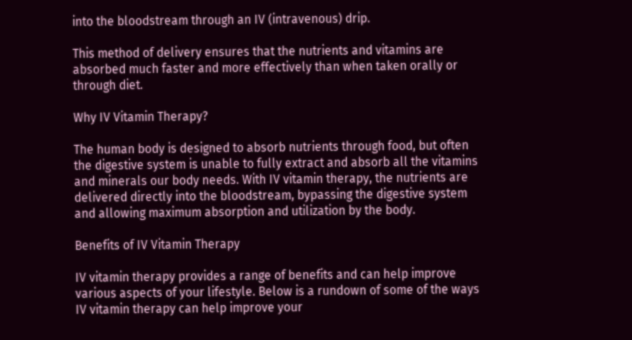into the bloodstream through an IV (intravenous) drip.

This method of delivery ensures that the nutrients and vitamins are absorbed much faster and more effectively than when taken orally or through diet.

Why IV Vitamin Therapy?

The human body is designed to absorb nutrients through food, but often the digestive system is unable to fully extract and absorb all the vitamins and minerals our body needs. With IV vitamin therapy, the nutrients are delivered directly into the bloodstream, bypassing the digestive system and allowing maximum absorption and utilization by the body.

Benefits of IV Vitamin Therapy

IV vitamin therapy provides a range of benefits and can help improve various aspects of your lifestyle. Below is a rundown of some of the ways IV vitamin therapy can help improve your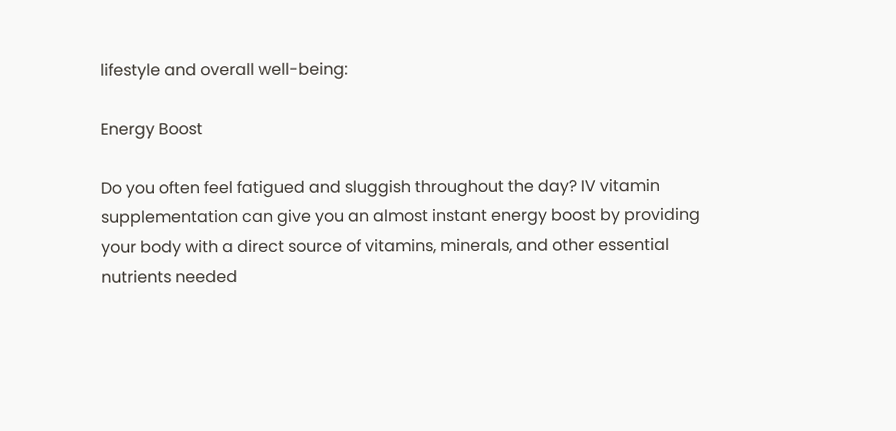lifestyle and overall well-being:

Energy Boost

Do you often feel fatigued and sluggish throughout the day? IV vitamin supplementation can give you an almost instant energy boost by providing your body with a direct source of vitamins, minerals, and other essential nutrients needed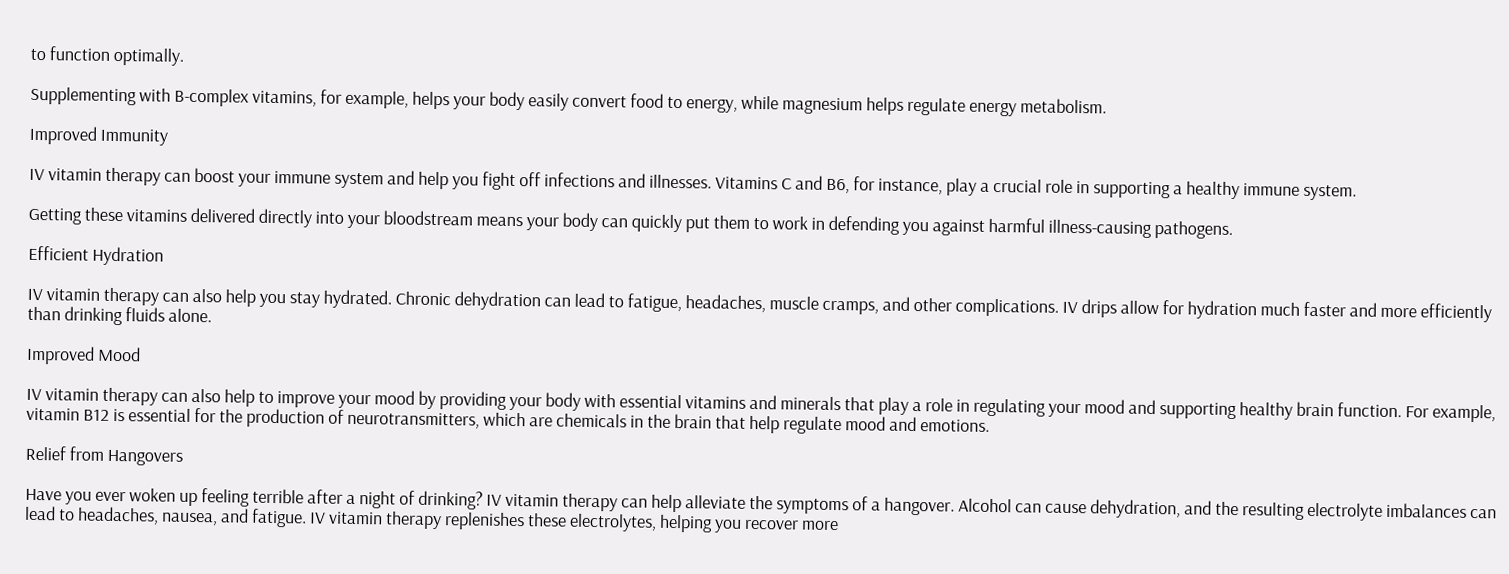to function optimally.

Supplementing with B-complex vitamins, for example, helps your body easily convert food to energy, while magnesium helps regulate energy metabolism.

Improved Immunity

IV vitamin therapy can boost your immune system and help you fight off infections and illnesses. Vitamins C and B6, for instance, play a crucial role in supporting a healthy immune system.

Getting these vitamins delivered directly into your bloodstream means your body can quickly put them to work in defending you against harmful illness-causing pathogens.

Efficient Hydration

IV vitamin therapy can also help you stay hydrated. Chronic dehydration can lead to fatigue, headaches, muscle cramps, and other complications. IV drips allow for hydration much faster and more efficiently than drinking fluids alone.

Improved Mood

IV vitamin therapy can also help to improve your mood by providing your body with essential vitamins and minerals that play a role in regulating your mood and supporting healthy brain function. For example, vitamin B12 is essential for the production of neurotransmitters, which are chemicals in the brain that help regulate mood and emotions.

Relief from Hangovers

Have you ever woken up feeling terrible after a night of drinking? IV vitamin therapy can help alleviate the symptoms of a hangover. Alcohol can cause dehydration, and the resulting electrolyte imbalances can lead to headaches, nausea, and fatigue. IV vitamin therapy replenishes these electrolytes, helping you recover more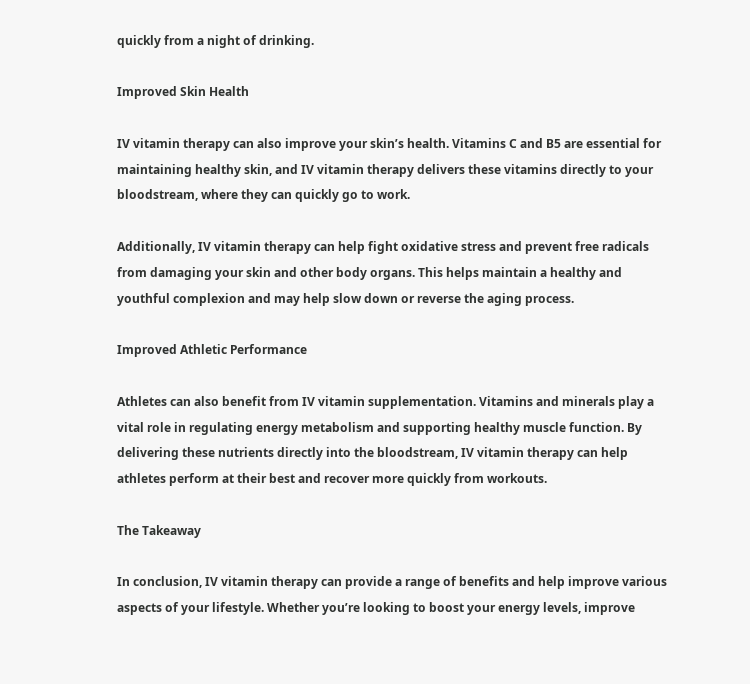quickly from a night of drinking.

Improved Skin Health

IV vitamin therapy can also improve your skin’s health. Vitamins C and B5 are essential for maintaining healthy skin, and IV vitamin therapy delivers these vitamins directly to your bloodstream, where they can quickly go to work.

Additionally, IV vitamin therapy can help fight oxidative stress and prevent free radicals from damaging your skin and other body organs. This helps maintain a healthy and youthful complexion and may help slow down or reverse the aging process.

Improved Athletic Performance

Athletes can also benefit from IV vitamin supplementation. Vitamins and minerals play a vital role in regulating energy metabolism and supporting healthy muscle function. By delivering these nutrients directly into the bloodstream, IV vitamin therapy can help athletes perform at their best and recover more quickly from workouts.

The Takeaway

In conclusion, IV vitamin therapy can provide a range of benefits and help improve various aspects of your lifestyle. Whether you’re looking to boost your energy levels, improve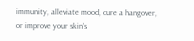immunity, alleviate mood, cure a hangover, or improve your skin’s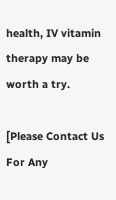health, IV vitamin therapy may be worth a try.

[Please Contact Us For Any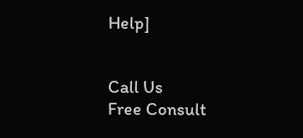Help]


Call Us
Free Consult